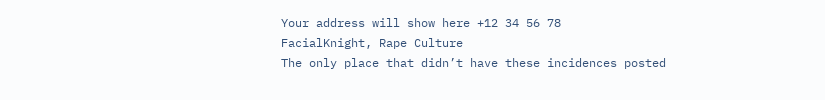Your address will show here +12 34 56 78
FacialKnight, Rape Culture
The only place that didn’t have these incidences posted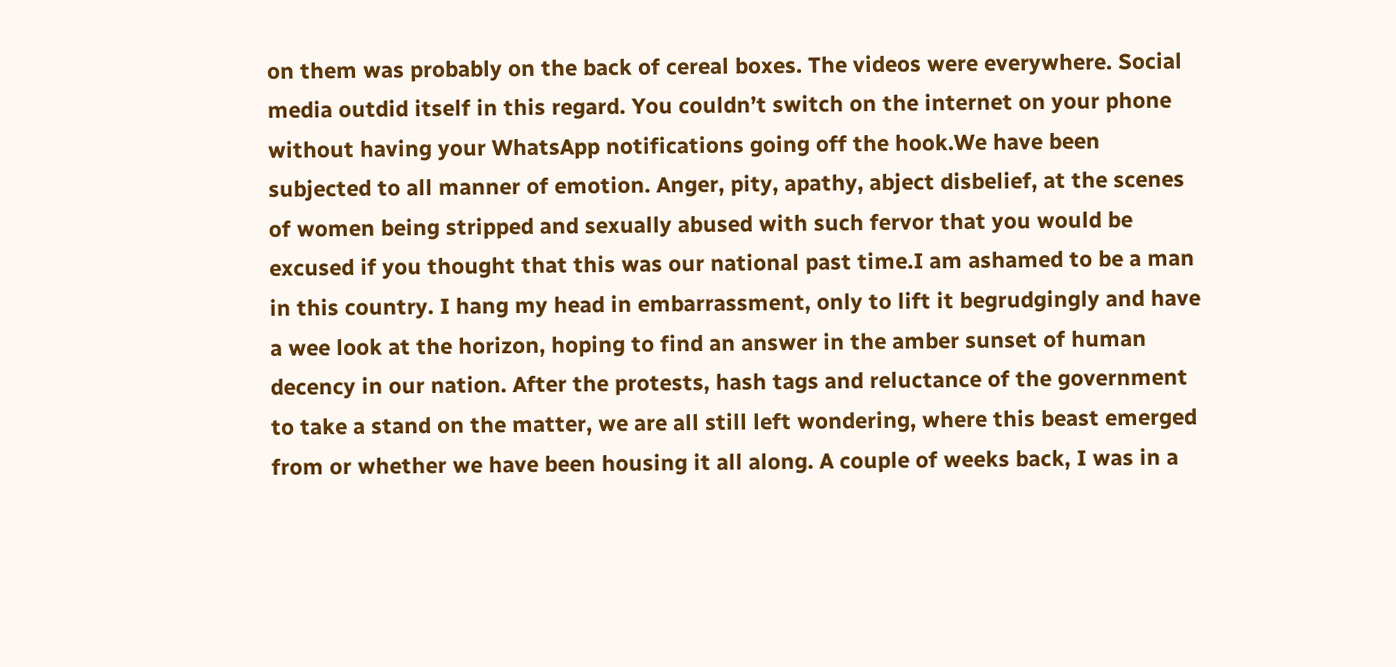on them was probably on the back of cereal boxes. The videos were everywhere. Social media outdid itself in this regard. You couldn’t switch on the internet on your phone without having your WhatsApp notifications going off the hook.We have been subjected to all manner of emotion. Anger, pity, apathy, abject disbelief, at the scenes of women being stripped and sexually abused with such fervor that you would be excused if you thought that this was our national past time.I am ashamed to be a man in this country. I hang my head in embarrassment, only to lift it begrudgingly and have a wee look at the horizon, hoping to find an answer in the amber sunset of human decency in our nation. After the protests, hash tags and reluctance of the government to take a stand on the matter, we are all still left wondering, where this beast emerged from or whether we have been housing it all along. A couple of weeks back, I was in a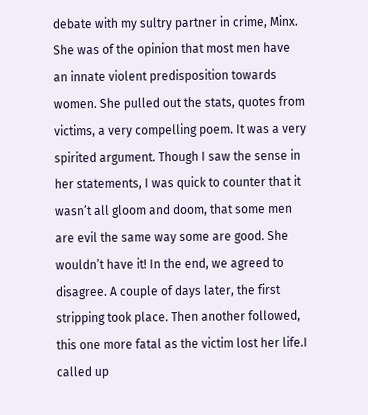debate with my sultry partner in crime, Minx. She was of the opinion that most men have an innate violent predisposition towards women. She pulled out the stats, quotes from victims, a very compelling poem. It was a very spirited argument. Though I saw the sense in her statements, I was quick to counter that it wasn’t all gloom and doom, that some men are evil the same way some are good. She wouldn’t have it! In the end, we agreed to disagree. A couple of days later, the first stripping took place. Then another followed, this one more fatal as the victim lost her life.I called up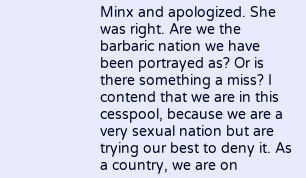Minx and apologized. She was right. Are we the barbaric nation we have been portrayed as? Or is there something a miss? I contend that we are in this cesspool, because we are a very sexual nation but are trying our best to deny it. As a country, we are on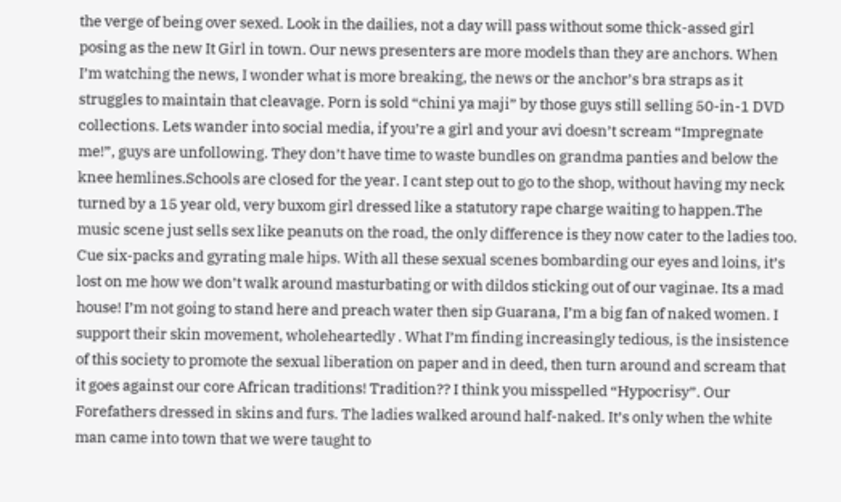the verge of being over sexed. Look in the dailies, not a day will pass without some thick-assed girl posing as the new It Girl in town. Our news presenters are more models than they are anchors. When I’m watching the news, I wonder what is more breaking, the news or the anchor’s bra straps as it struggles to maintain that cleavage. Porn is sold “chini ya maji” by those guys still selling 50-in-1 DVD collections. Lets wander into social media, if you’re a girl and your avi doesn’t scream “Impregnate me!”, guys are unfollowing. They don’t have time to waste bundles on grandma panties and below the knee hemlines.Schools are closed for the year. I cant step out to go to the shop, without having my neck turned by a 15 year old, very buxom girl dressed like a statutory rape charge waiting to happen.The music scene just sells sex like peanuts on the road, the only difference is they now cater to the ladies too. Cue six-packs and gyrating male hips. With all these sexual scenes bombarding our eyes and loins, it’s lost on me how we don’t walk around masturbating or with dildos sticking out of our vaginae. Its a mad house! I’m not going to stand here and preach water then sip Guarana, I’m a big fan of naked women. I support their skin movement, wholeheartedly . What I’m finding increasingly tedious, is the insistence of this society to promote the sexual liberation on paper and in deed, then turn around and scream that it goes against our core African traditions! Tradition?? I think you misspelled “Hypocrisy”. Our Forefathers dressed in skins and furs. The ladies walked around half-naked. It’s only when the white man came into town that we were taught to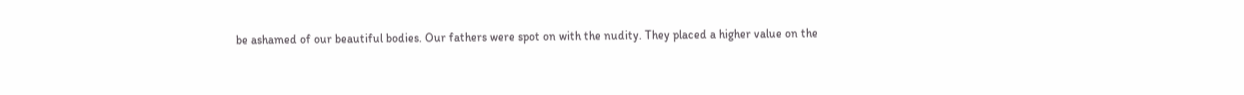be ashamed of our beautiful bodies. Our fathers were spot on with the nudity. They placed a higher value on the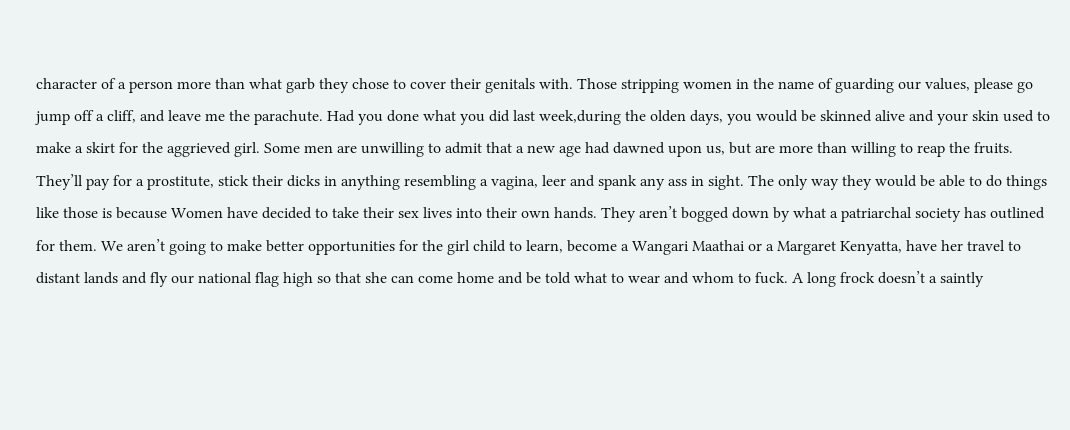character of a person more than what garb they chose to cover their genitals with. Those stripping women in the name of guarding our values, please go jump off a cliff, and leave me the parachute. Had you done what you did last week,during the olden days, you would be skinned alive and your skin used to make a skirt for the aggrieved girl. Some men are unwilling to admit that a new age had dawned upon us, but are more than willing to reap the fruits. They’ll pay for a prostitute, stick their dicks in anything resembling a vagina, leer and spank any ass in sight. The only way they would be able to do things like those is because Women have decided to take their sex lives into their own hands. They aren’t bogged down by what a patriarchal society has outlined for them. We aren’t going to make better opportunities for the girl child to learn, become a Wangari Maathai or a Margaret Kenyatta, have her travel to distant lands and fly our national flag high so that she can come home and be told what to wear and whom to fuck. A long frock doesn’t a saintly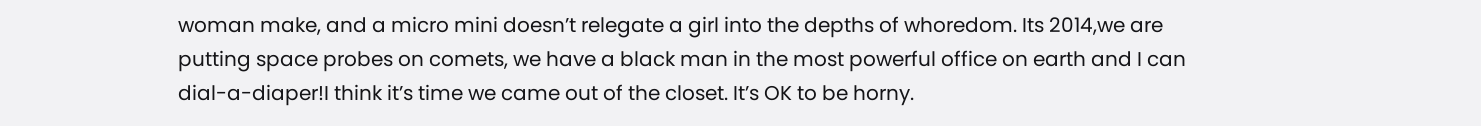woman make, and a micro mini doesn’t relegate a girl into the depths of whoredom. Its 2014,we are putting space probes on comets, we have a black man in the most powerful office on earth and I can dial-a-diaper!I think it’s time we came out of the closet. It’s OK to be horny.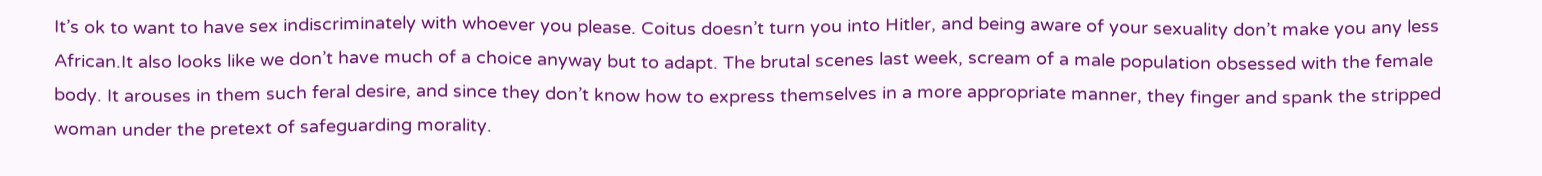It’s ok to want to have sex indiscriminately with whoever you please. Coitus doesn’t turn you into Hitler, and being aware of your sexuality don’t make you any less African.It also looks like we don’t have much of a choice anyway but to adapt. The brutal scenes last week, scream of a male population obsessed with the female body. It arouses in them such feral desire, and since they don’t know how to express themselves in a more appropriate manner, they finger and spank the stripped woman under the pretext of safeguarding morality.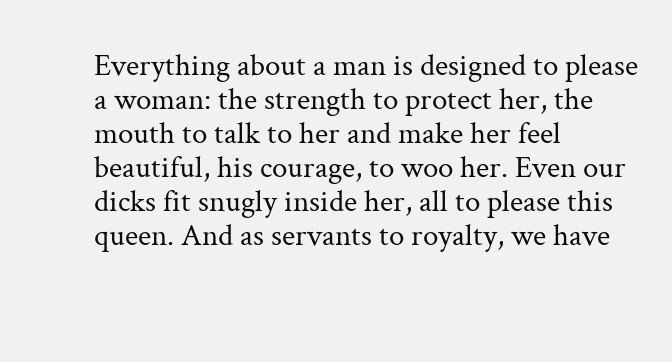Everything about a man is designed to please a woman: the strength to protect her, the mouth to talk to her and make her feel beautiful, his courage, to woo her. Even our dicks fit snugly inside her, all to please this queen. And as servants to royalty, we have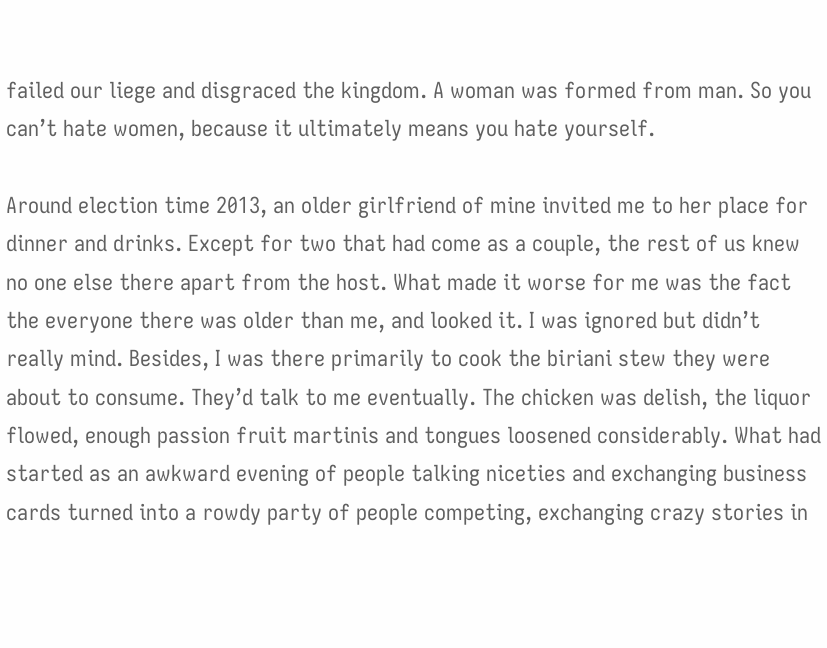failed our liege and disgraced the kingdom. A woman was formed from man. So you can’t hate women, because it ultimately means you hate yourself.

Around election time 2013, an older girlfriend of mine invited me to her place for dinner and drinks. Except for two that had come as a couple, the rest of us knew no one else there apart from the host. What made it worse for me was the fact the everyone there was older than me, and looked it. I was ignored but didn’t really mind. Besides, I was there primarily to cook the biriani stew they were about to consume. They’d talk to me eventually. The chicken was delish, the liquor flowed, enough passion fruit martinis and tongues loosened considerably. What had started as an awkward evening of people talking niceties and exchanging business cards turned into a rowdy party of people competing, exchanging crazy stories in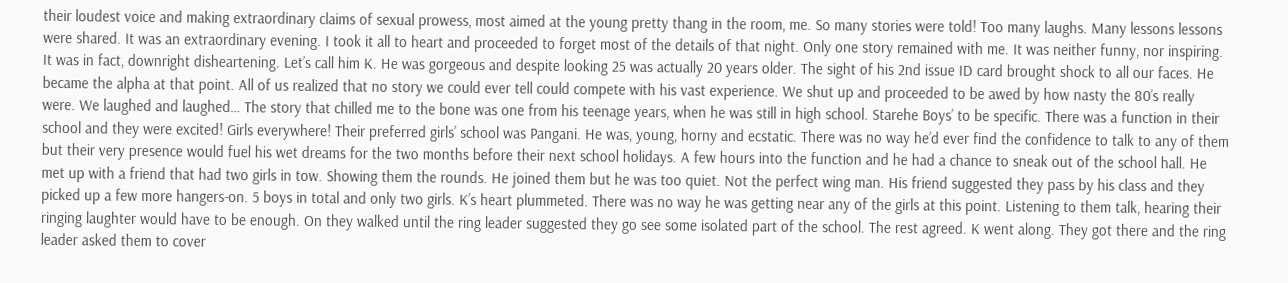their loudest voice and making extraordinary claims of sexual prowess, most aimed at the young pretty thang in the room, me. So many stories were told! Too many laughs. Many lessons lessons were shared. It was an extraordinary evening. I took it all to heart and proceeded to forget most of the details of that night. Only one story remained with me. It was neither funny, nor inspiring. It was in fact, downright disheartening. Let’s call him K. He was gorgeous and despite looking 25 was actually 20 years older. The sight of his 2nd issue ID card brought shock to all our faces. He became the alpha at that point. All of us realized that no story we could ever tell could compete with his vast experience. We shut up and proceeded to be awed by how nasty the 80’s really were. We laughed and laughed… The story that chilled me to the bone was one from his teenage years, when he was still in high school. Starehe Boys’ to be specific. There was a function in their school and they were excited! Girls everywhere! Their preferred girls’ school was Pangani. He was, young, horny and ecstatic. There was no way he’d ever find the confidence to talk to any of them but their very presence would fuel his wet dreams for the two months before their next school holidays. A few hours into the function and he had a chance to sneak out of the school hall. He met up with a friend that had two girls in tow. Showing them the rounds. He joined them but he was too quiet. Not the perfect wing man. His friend suggested they pass by his class and they picked up a few more hangers-on. 5 boys in total and only two girls. K’s heart plummeted. There was no way he was getting near any of the girls at this point. Listening to them talk, hearing their ringing laughter would have to be enough. On they walked until the ring leader suggested they go see some isolated part of the school. The rest agreed. K went along. They got there and the ring leader asked them to cover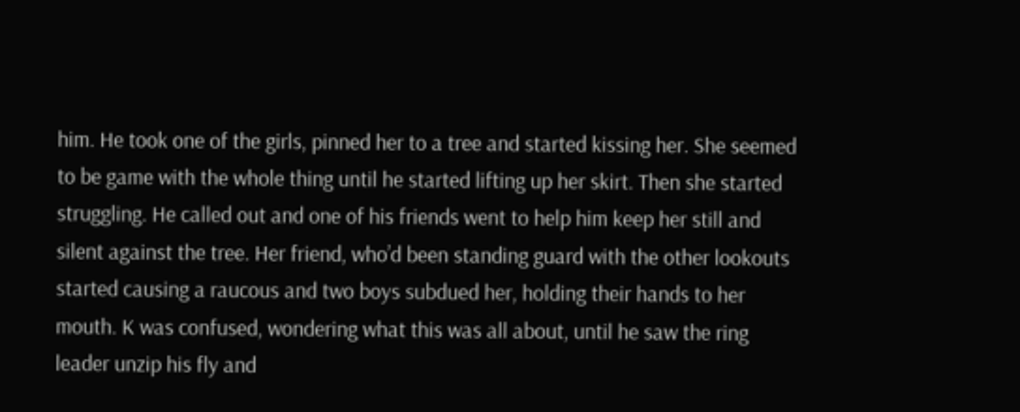him. He took one of the girls, pinned her to a tree and started kissing her. She seemed to be game with the whole thing until he started lifting up her skirt. Then she started struggling. He called out and one of his friends went to help him keep her still and silent against the tree. Her friend, who’d been standing guard with the other lookouts started causing a raucous and two boys subdued her, holding their hands to her mouth. K was confused, wondering what this was all about, until he saw the ring leader unzip his fly and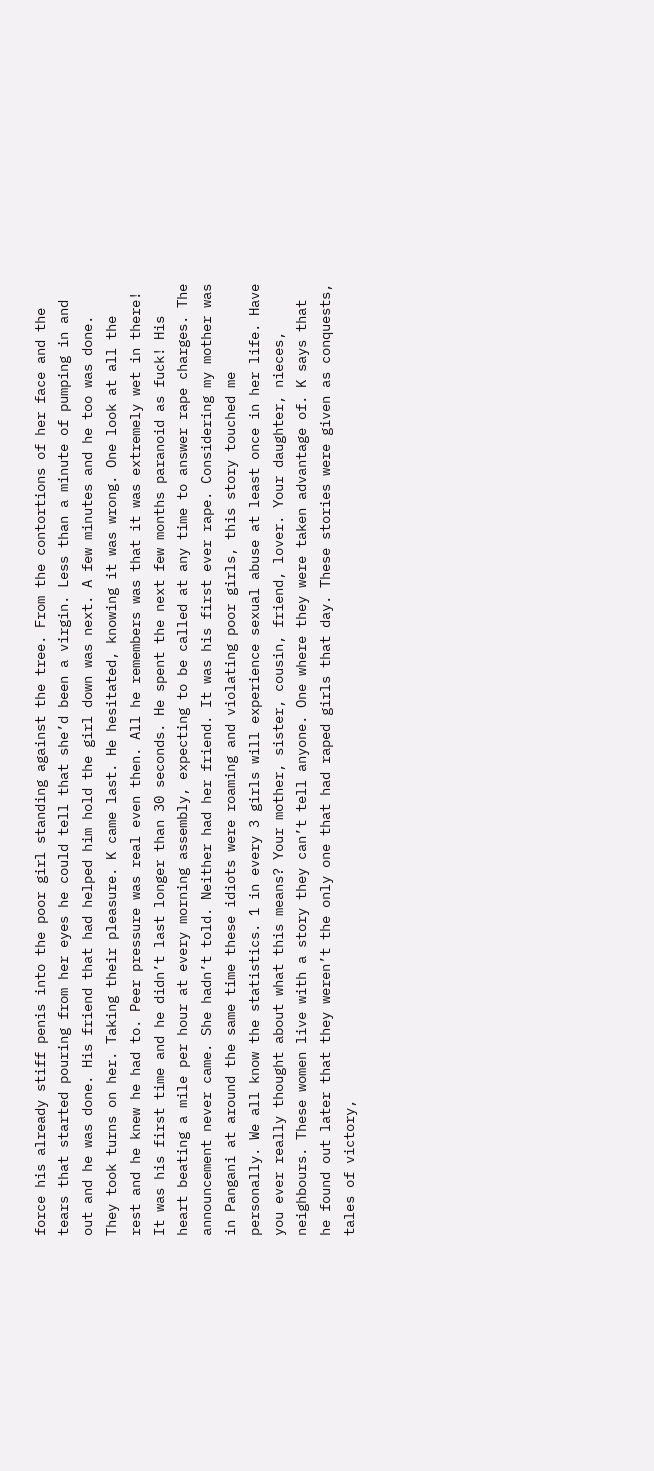force his already stiff penis into the poor girl standing against the tree. From the contortions of her face and the tears that started pouring from her eyes he could tell that she’d been a virgin. Less than a minute of pumping in and out and he was done. His friend that had helped him hold the girl down was next. A few minutes and he too was done. They took turns on her. Taking their pleasure. K came last. He hesitated, knowing it was wrong. One look at all the rest and he knew he had to. Peer pressure was real even then. All he remembers was that it was extremely wet in there! It was his first time and he didn’t last longer than 30 seconds. He spent the next few months paranoid as fuck! His heart beating a mile per hour at every morning assembly, expecting to be called at any time to answer rape charges. The announcement never came. She hadn’t told. Neither had her friend. It was his first ever rape. Considering my mother was in Pangani at around the same time these idiots were roaming and violating poor girls, this story touched me personally. We all know the statistics. 1 in every 3 girls will experience sexual abuse at least once in her life. Have you ever really thought about what this means? Your mother, sister, cousin, friend, lover. Your daughter, nieces, neighbours. These women live with a story they can’t tell anyone. One where they were taken advantage of. K says that he found out later that they weren’t the only one that had raped girls that day. These stories were given as conquests, tales of victory,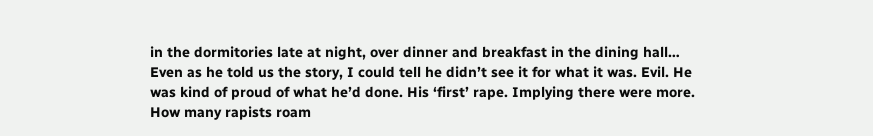in the dormitories late at night, over dinner and breakfast in the dining hall… Even as he told us the story, I could tell he didn’t see it for what it was. Evil. He was kind of proud of what he’d done. His ‘first’ rape. Implying there were more. How many rapists roam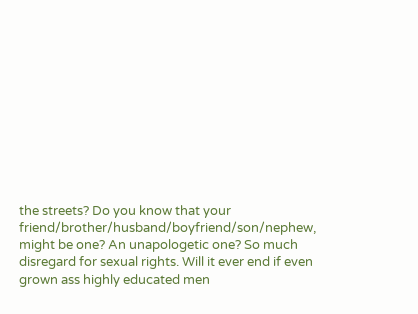the streets? Do you know that your friend/brother/husband/boyfriend/son/nephew, might be one? An unapologetic one? So much disregard for sexual rights. Will it ever end if even grown ass highly educated men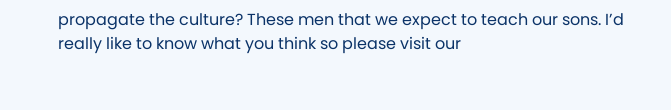propagate the culture? These men that we expect to teach our sons. I’d really like to know what you think so please visit our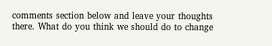comments section below and leave your thoughts there. What do you think we should do to change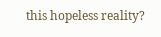this hopeless reality?